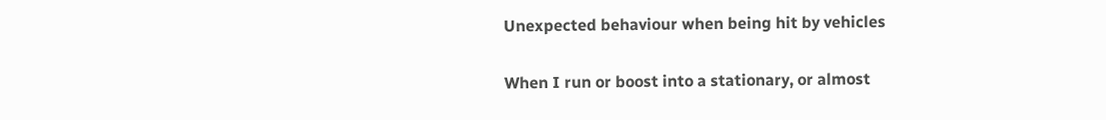Unexpected behaviour when being hit by vehicles

When I run or boost into a stationary, or almost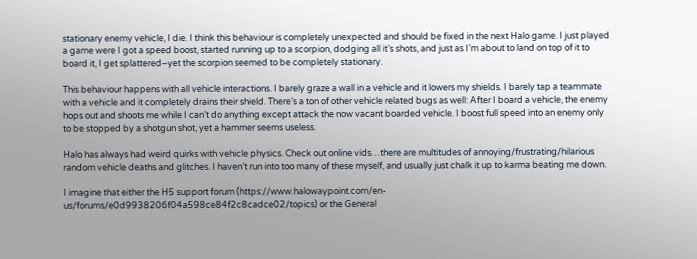stationary enemy vehicle, I die. I think this behaviour is completely unexpected and should be fixed in the next Halo game. I just played a game were I got a speed boost, started running up to a scorpion, dodging all it’s shots, and just as I’m about to land on top of it to board it, I get splattered–yet the scorpion seemed to be completely stationary.

This behaviour happens with all vehicle interactions. I barely graze a wall in a vehicle and it lowers my shields. I barely tap a teammate with a vehicle and it completely drains their shield. There’s a ton of other vehicle related bugs as well: After I board a vehicle, the enemy hops out and shoots me while I can’t do anything except attack the now vacant boarded vehicle. I boost full speed into an enemy only to be stopped by a shotgun shot, yet a hammer seems useless.

Halo has always had weird quirks with vehicle physics. Check out online vids…there are multitudes of annoying/frustrating/hilarious random vehicle deaths and glitches. I haven’t run into too many of these myself, and usually just chalk it up to karma beating me down.

I imagine that either the H5 support forum (https://www.halowaypoint.com/en-us/forums/e0d9938206f04a598ce84f2c8cadce02/topics) or the General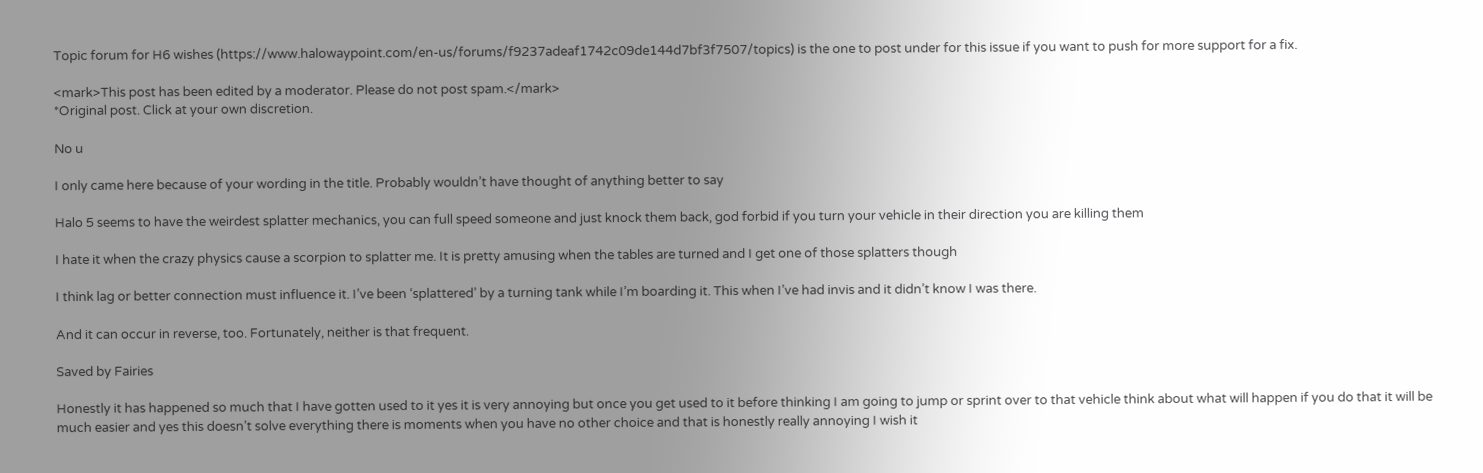Topic forum for H6 wishes (https://www.halowaypoint.com/en-us/forums/f9237adeaf1742c09de144d7bf3f7507/topics) is the one to post under for this issue if you want to push for more support for a fix.

<mark>This post has been edited by a moderator. Please do not post spam.</mark>
*Original post. Click at your own discretion.

No u

I only came here because of your wording in the title. Probably wouldn’t have thought of anything better to say

Halo 5 seems to have the weirdest splatter mechanics, you can full speed someone and just knock them back, god forbid if you turn your vehicle in their direction you are killing them

I hate it when the crazy physics cause a scorpion to splatter me. It is pretty amusing when the tables are turned and I get one of those splatters though

I think lag or better connection must influence it. I’ve been ‘splattered’ by a turning tank while I’m boarding it. This when I’ve had invis and it didn’t know I was there.

And it can occur in reverse, too. Fortunately, neither is that frequent.

Saved by Fairies

Honestly it has happened so much that I have gotten used to it yes it is very annoying but once you get used to it before thinking I am going to jump or sprint over to that vehicle think about what will happen if you do that it will be much easier and yes this doesn’t solve everything there is moments when you have no other choice and that is honestly really annoying I wish it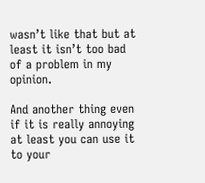wasn’t like that but at least it isn’t too bad of a problem in my opinion.

And another thing even if it is really annoying at least you can use it to your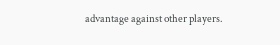advantage against other players.